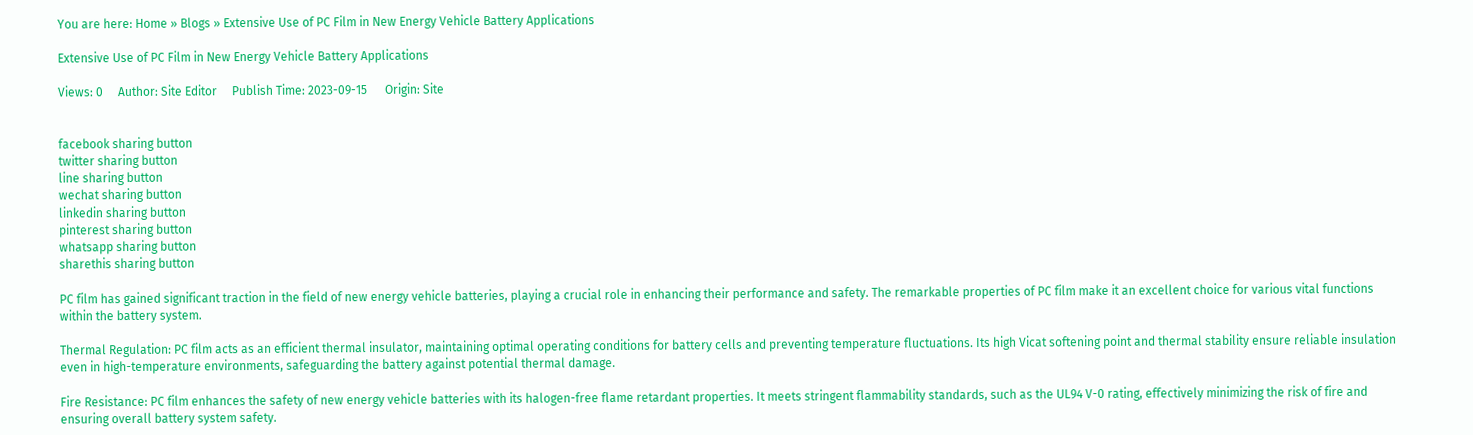You are here: Home » Blogs » Extensive Use of PC Film in New Energy Vehicle Battery Applications

Extensive Use of PC Film in New Energy Vehicle Battery Applications

Views: 0     Author: Site Editor     Publish Time: 2023-09-15      Origin: Site


facebook sharing button
twitter sharing button
line sharing button
wechat sharing button
linkedin sharing button
pinterest sharing button
whatsapp sharing button
sharethis sharing button

PC film has gained significant traction in the field of new energy vehicle batteries, playing a crucial role in enhancing their performance and safety. The remarkable properties of PC film make it an excellent choice for various vital functions within the battery system.

Thermal Regulation: PC film acts as an efficient thermal insulator, maintaining optimal operating conditions for battery cells and preventing temperature fluctuations. Its high Vicat softening point and thermal stability ensure reliable insulation even in high-temperature environments, safeguarding the battery against potential thermal damage.

Fire Resistance: PC film enhances the safety of new energy vehicle batteries with its halogen-free flame retardant properties. It meets stringent flammability standards, such as the UL94 V-0 rating, effectively minimizing the risk of fire and ensuring overall battery system safety.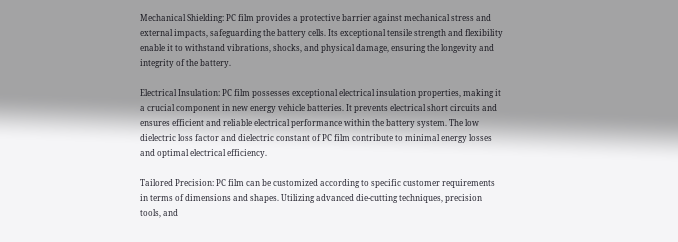Mechanical Shielding: PC film provides a protective barrier against mechanical stress and external impacts, safeguarding the battery cells. Its exceptional tensile strength and flexibility enable it to withstand vibrations, shocks, and physical damage, ensuring the longevity and integrity of the battery.

Electrical Insulation: PC film possesses exceptional electrical insulation properties, making it a crucial component in new energy vehicle batteries. It prevents electrical short circuits and ensures efficient and reliable electrical performance within the battery system. The low dielectric loss factor and dielectric constant of PC film contribute to minimal energy losses and optimal electrical efficiency.

Tailored Precision: PC film can be customized according to specific customer requirements in terms of dimensions and shapes. Utilizing advanced die-cutting techniques, precision tools, and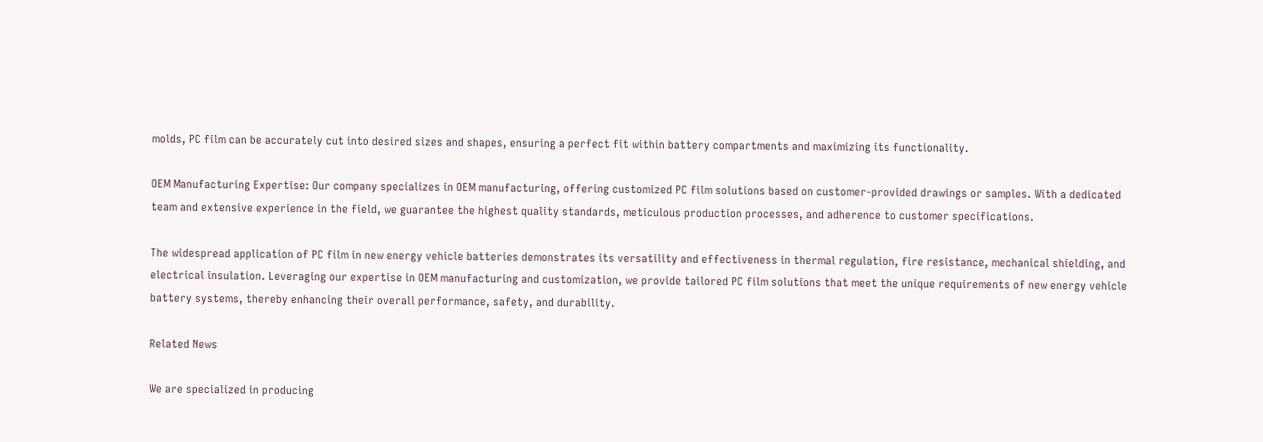molds, PC film can be accurately cut into desired sizes and shapes, ensuring a perfect fit within battery compartments and maximizing its functionality.

OEM Manufacturing Expertise: Our company specializes in OEM manufacturing, offering customized PC film solutions based on customer-provided drawings or samples. With a dedicated team and extensive experience in the field, we guarantee the highest quality standards, meticulous production processes, and adherence to customer specifications.

The widespread application of PC film in new energy vehicle batteries demonstrates its versatility and effectiveness in thermal regulation, fire resistance, mechanical shielding, and electrical insulation. Leveraging our expertise in OEM manufacturing and customization, we provide tailored PC film solutions that meet the unique requirements of new energy vehicle battery systems, thereby enhancing their overall performance, safety, and durability.

Related News

We are specialized in producing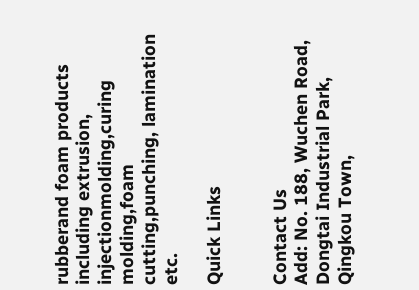rubberand foam products including extrusion, injectionmolding,curing molding,foam cutting,punching, lamination etc.

Quick Links


Contact Us
Add: No. 188, Wuchen Road, Dongtai Industrial Park, Qingkou Town,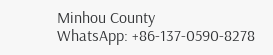Minhou County
WhatsApp: +86-137-0590-8278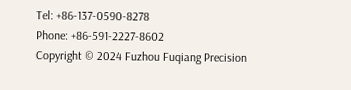Tel: +86-137-0590-8278
Phone: +86-591-2227-8602
Copyright © 2024 Fuzhou Fuqiang Precision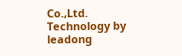Co.,Ltd. Technology by  leadong